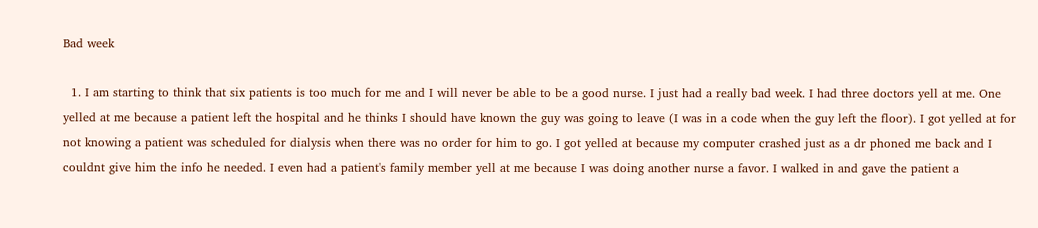Bad week

  1. I am starting to think that six patients is too much for me and I will never be able to be a good nurse. I just had a really bad week. I had three doctors yell at me. One yelled at me because a patient left the hospital and he thinks I should have known the guy was going to leave (I was in a code when the guy left the floor). I got yelled at for not knowing a patient was scheduled for dialysis when there was no order for him to go. I got yelled at because my computer crashed just as a dr phoned me back and I couldnt give him the info he needed. I even had a patient's family member yell at me because I was doing another nurse a favor. I walked in and gave the patient a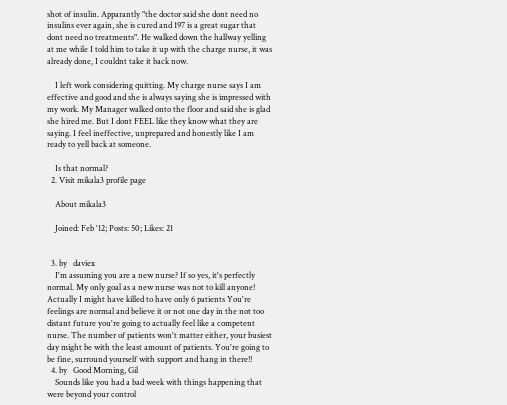shot of insulin. Apparantly "the doctor said she dont need no insulins ever again, she is cured and 197 is a great sugar that dont need no treatments". He walked down the hallway yelling at me while I told him to take it up with the charge nurse, it was already done, I couldnt take it back now.

    I left work considering quitting. My charge nurse says I am effective and good and she is always saying she is impressed with my work. My Manager walked onto the floor and said she is glad she hired me. But I dont FEEL like they know what they are saying. I feel ineffective, unprepared and honestly like I am ready to yell back at someone.

    Is that normal?
  2. Visit mikala3 profile page

    About mikala3

    Joined: Feb '12; Posts: 50; Likes: 21


  3. by   daviex
    I'm assuming you are a new nurse? If so yes, it's perfectly normal. My only goal as a new nurse was not to kill anyone! Actually I might have killed to have only 6 patients You're feelings are normal and believe it or not one day in the not too distant future you're going to actually feel like a competent nurse. The number of patients won't matter either, your busiest day might be with the least amount of patients. You're going to be fine, surround yourself with support and hang in there!!
  4. by   Good Morning, Gil
    Sounds like you had a bad week with things happening that were beyond your control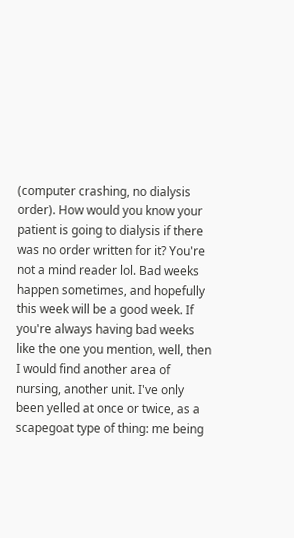(computer crashing, no dialysis order). How would you know your patient is going to dialysis if there was no order written for it? You're not a mind reader lol. Bad weeks happen sometimes, and hopefully this week will be a good week. If you're always having bad weeks like the one you mention, well, then I would find another area of nursing, another unit. I've only been yelled at once or twice, as a scapegoat type of thing: me being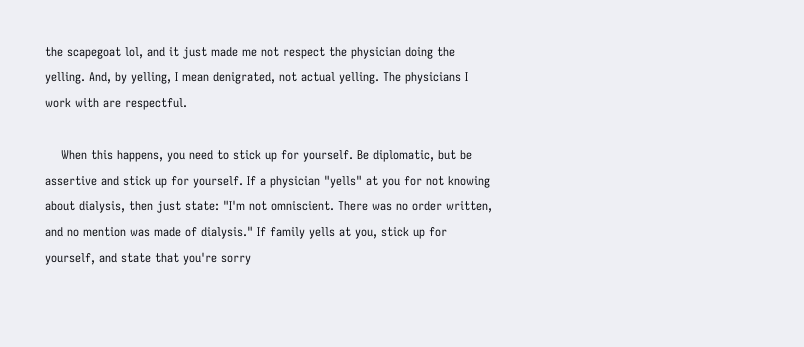the scapegoat lol, and it just made me not respect the physician doing the yelling. And, by yelling, I mean denigrated, not actual yelling. The physicians I work with are respectful.

    When this happens, you need to stick up for yourself. Be diplomatic, but be assertive and stick up for yourself. If a physician "yells" at you for not knowing about dialysis, then just state: "I'm not omniscient. There was no order written, and no mention was made of dialysis." If family yells at you, stick up for yourself, and state that you're sorry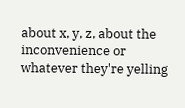about x, y, z, about the inconvenience or whatever they're yelling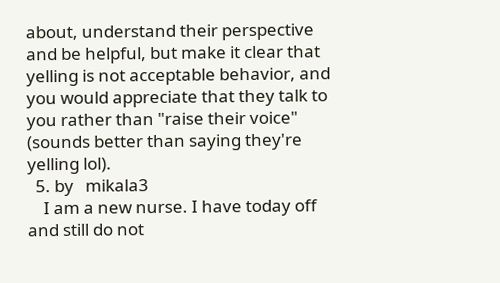about, understand their perspective and be helpful, but make it clear that yelling is not acceptable behavior, and you would appreciate that they talk to you rather than "raise their voice" (sounds better than saying they're yelling lol).
  5. by   mikala3
    I am a new nurse. I have today off and still do not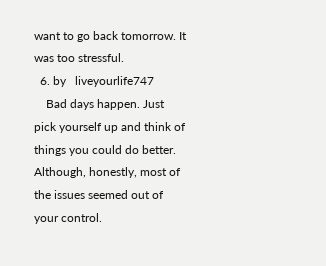want to go back tomorrow. It was too stressful.
  6. by   liveyourlife747
    Bad days happen. Just pick yourself up and think of things you could do better. Although, honestly, most of the issues seemed out of your control.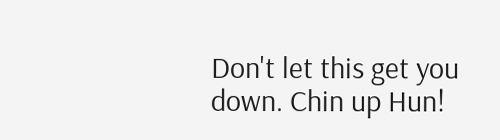Don't let this get you down. Chin up Hun!